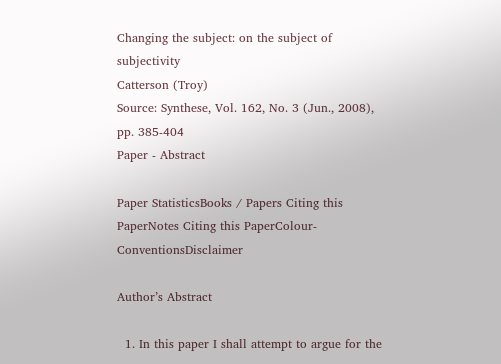Changing the subject: on the subject of subjectivity
Catterson (Troy)
Source: Synthese, Vol. 162, No. 3 (Jun., 2008), pp. 385-404
Paper - Abstract

Paper StatisticsBooks / Papers Citing this PaperNotes Citing this PaperColour-ConventionsDisclaimer

Author’s Abstract

  1. In this paper I shall attempt to argue for the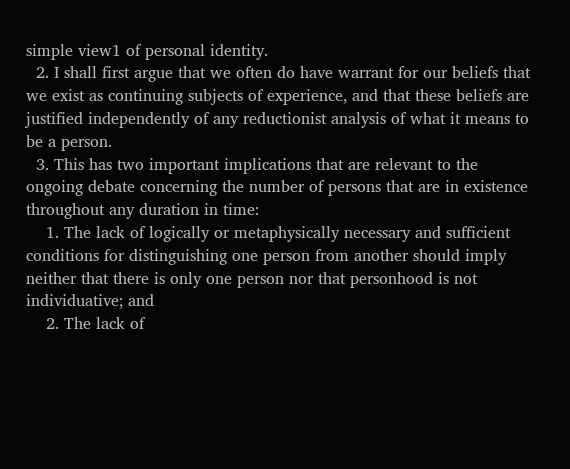simple view1 of personal identity.
  2. I shall first argue that we often do have warrant for our beliefs that we exist as continuing subjects of experience, and that these beliefs are justified independently of any reductionist analysis of what it means to be a person.
  3. This has two important implications that are relevant to the ongoing debate concerning the number of persons that are in existence throughout any duration in time:
    1. The lack of logically or metaphysically necessary and sufficient conditions for distinguishing one person from another should imply neither that there is only one person nor that personhood is not individuative; and
    2. The lack of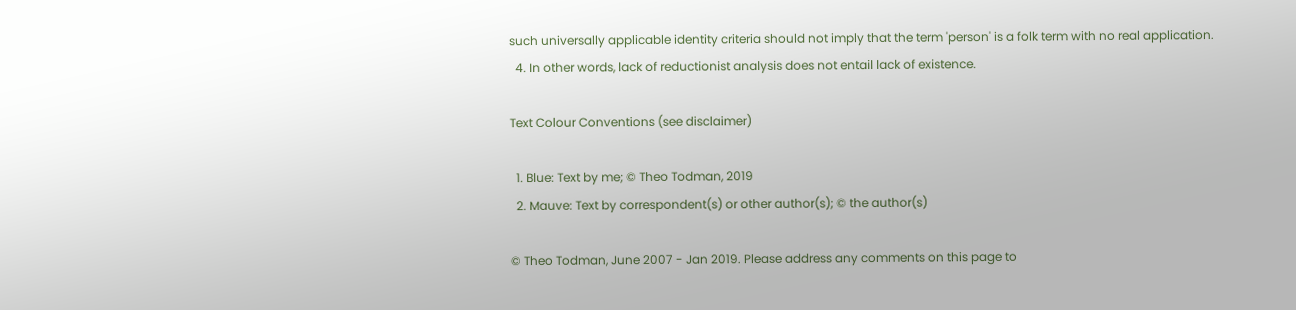such universally applicable identity criteria should not imply that the term 'person' is a folk term with no real application.
  4. In other words, lack of reductionist analysis does not entail lack of existence.

Text Colour Conventions (see disclaimer)

  1. Blue: Text by me; © Theo Todman, 2019
  2. Mauve: Text by correspondent(s) or other author(s); © the author(s)

© Theo Todman, June 2007 - Jan 2019. Please address any comments on this page to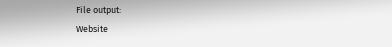File output:
Website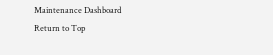Maintenance Dashboard
Return to Top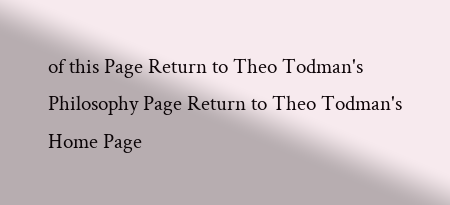of this Page Return to Theo Todman's Philosophy Page Return to Theo Todman's Home Page